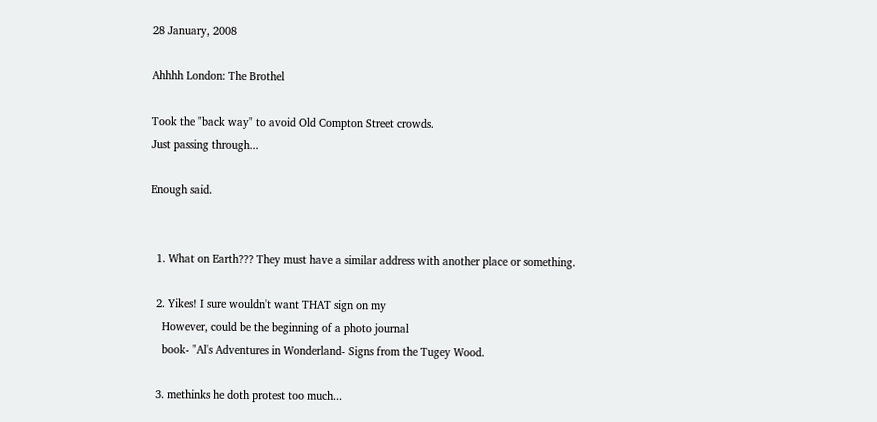28 January, 2008

Ahhhh London: The Brothel

Took the "back way" to avoid Old Compton Street crowds.
Just passing through...

Enough said.


  1. What on Earth??? They must have a similar address with another place or something.

  2. Yikes! I sure wouldn't want THAT sign on my
    However, could be the beginning of a photo journal
    book- "Al's Adventures in Wonderland- Signs from the Tugey Wood.

  3. methinks he doth protest too much...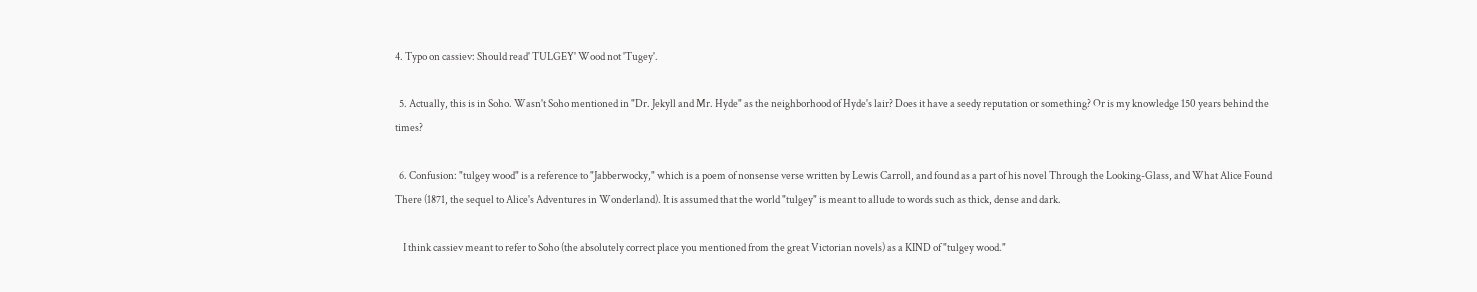4. Typo on cassiev: Should read' TULGEY' Wood not 'Tugey'.

  5. Actually, this is in Soho. Wasn't Soho mentioned in "Dr. Jekyll and Mr. Hyde" as the neighborhood of Hyde's lair? Does it have a seedy reputation or something? Or is my knowledge 150 years behind the times?

  6. Confusion: "tulgey wood" is a reference to "Jabberwocky," which is a poem of nonsense verse written by Lewis Carroll, and found as a part of his novel Through the Looking-Glass, and What Alice Found There (1871, the sequel to Alice's Adventures in Wonderland). It is assumed that the world "tulgey" is meant to allude to words such as thick, dense and dark.

    I think cassiev meant to refer to Soho (the absolutely correct place you mentioned from the great Victorian novels) as a KIND of "tulgey wood."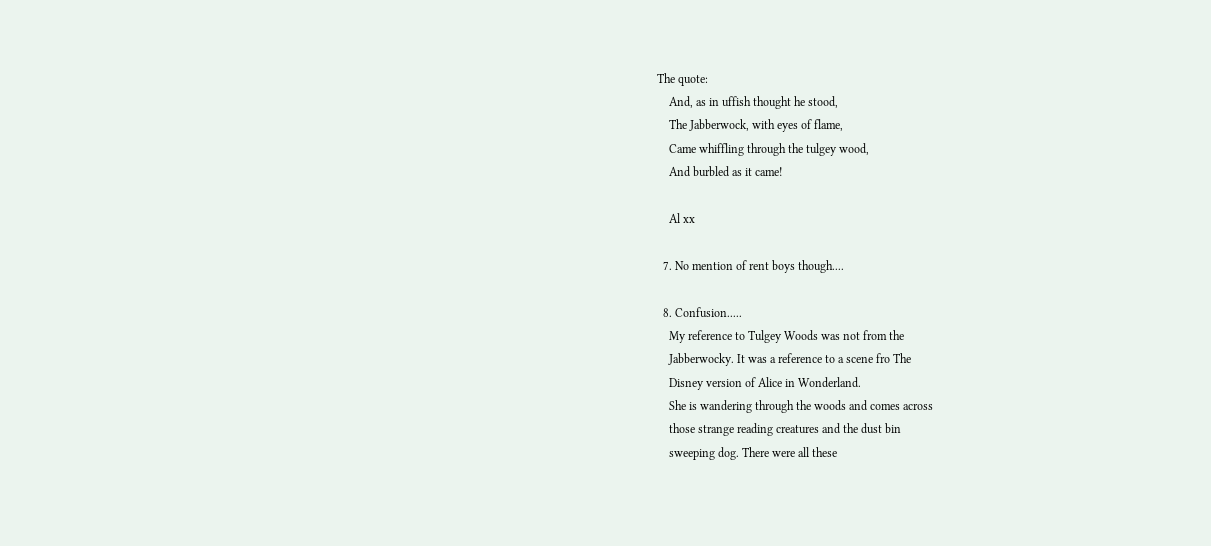The quote:
    And, as in uffish thought he stood,
    The Jabberwock, with eyes of flame,
    Came whiffling through the tulgey wood,
    And burbled as it came!

    Al xx

  7. No mention of rent boys though....

  8. Confusion.....
    My reference to Tulgey Woods was not from the
    Jabberwocky. It was a reference to a scene fro The
    Disney version of Alice in Wonderland.
    She is wandering through the woods and comes across
    those strange reading creatures and the dust bin
    sweeping dog. There were all these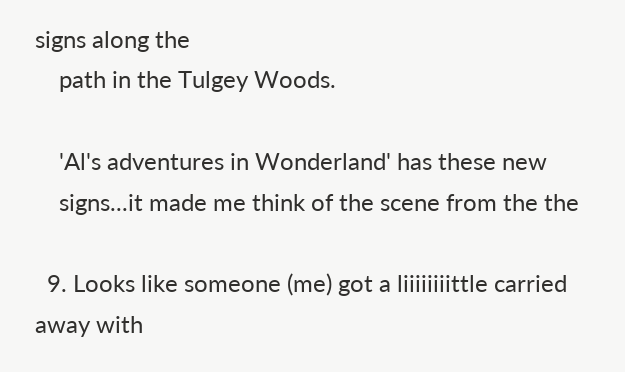signs along the
    path in the Tulgey Woods.

    'Al's adventures in Wonderland' has these new
    signs...it made me think of the scene from the the

  9. Looks like someone (me) got a liiiiiiiittle carried away with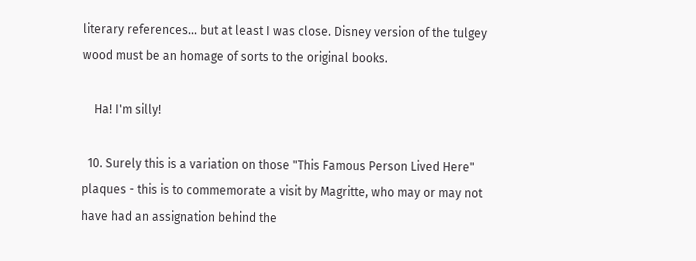literary references... but at least I was close. Disney version of the tulgey wood must be an homage of sorts to the original books.

    Ha! I'm silly!

  10. Surely this is a variation on those "This Famous Person Lived Here" plaques - this is to commemorate a visit by Magritte, who may or may not have had an assignation behind the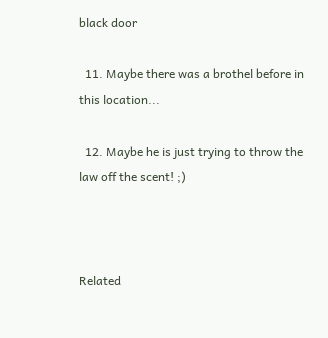black door

  11. Maybe there was a brothel before in this location...

  12. Maybe he is just trying to throw the law off the scent! ;)



Related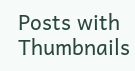Posts with Thumbnails